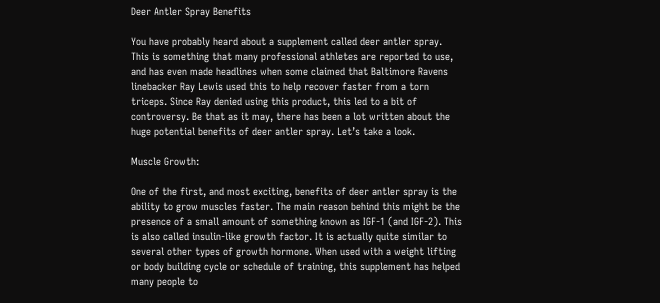Deer Antler Spray Benefits

You have probably heard about a supplement called deer antler spray. This is something that many professional athletes are reported to use, and has even made headlines when some claimed that Baltimore Ravens linebacker Ray Lewis used this to help recover faster from a torn triceps. Since Ray denied using this product, this led to a bit of controversy. Be that as it may, there has been a lot written about the huge potential benefits of deer antler spray. Let’s take a look.

Muscle Growth:

One of the first, and most exciting, benefits of deer antler spray is the ability to grow muscles faster. The main reason behind this might be the presence of a small amount of something known as IGF-1 (and IGF-2). This is also called insulin-like growth factor. It is actually quite similar to several other types of growth hormone. When used with a weight lifting or body building cycle or schedule of training, this supplement has helped many people to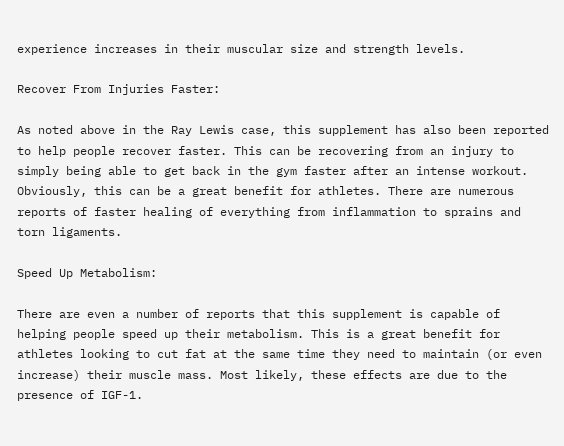experience increases in their muscular size and strength levels.

Recover From Injuries Faster:

As noted above in the Ray Lewis case, this supplement has also been reported to help people recover faster. This can be recovering from an injury to simply being able to get back in the gym faster after an intense workout. Obviously, this can be a great benefit for athletes. There are numerous reports of faster healing of everything from inflammation to sprains and torn ligaments.

Speed Up Metabolism:

There are even a number of reports that this supplement is capable of helping people speed up their metabolism. This is a great benefit for athletes looking to cut fat at the same time they need to maintain (or even increase) their muscle mass. Most likely, these effects are due to the presence of IGF-1.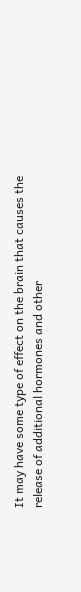It may have some type of effect on the brain that causes the release of additional hormones and other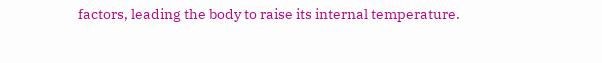factors, leading the body to raise its internal temperature.